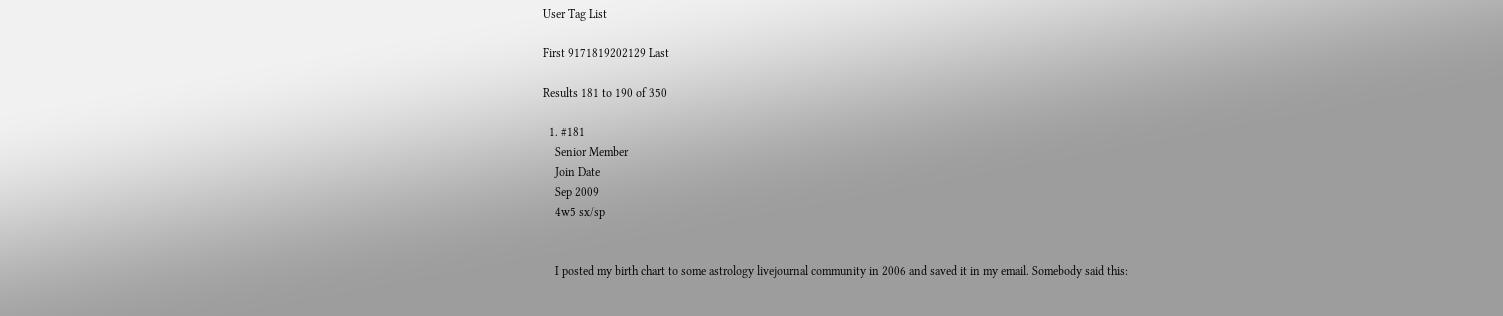User Tag List

First 9171819202129 Last

Results 181 to 190 of 350

  1. #181
    Senior Member
    Join Date
    Sep 2009
    4w5 sx/sp


    I posted my birth chart to some astrology livejournal community in 2006 and saved it in my email. Somebody said this: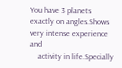You have 3 planets exactly on angles.Shows very intense experience and
    activity in life.Specially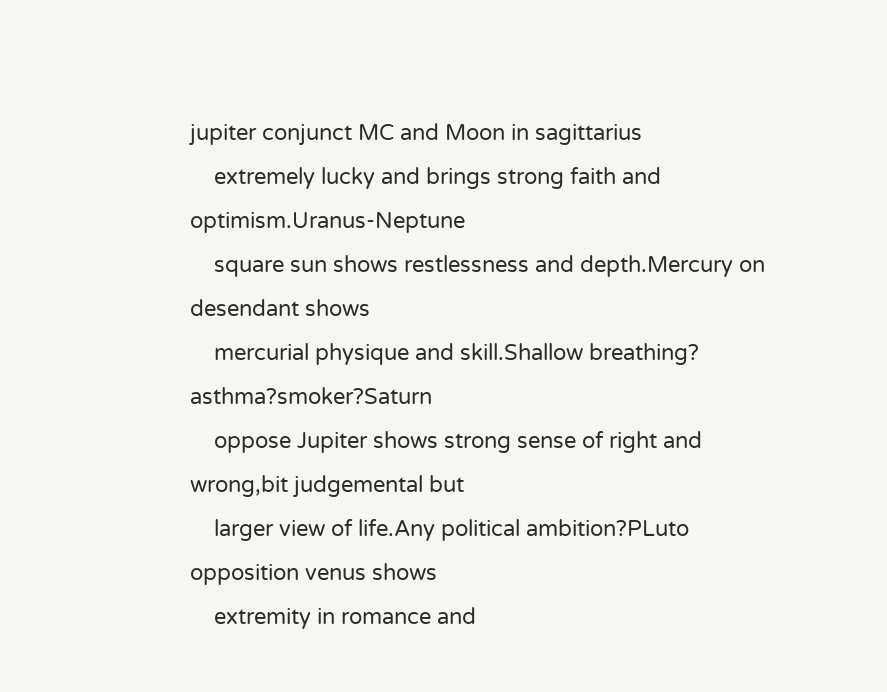jupiter conjunct MC and Moon in sagittarius
    extremely lucky and brings strong faith and optimism.Uranus-Neptune
    square sun shows restlessness and depth.Mercury on desendant shows
    mercurial physique and skill.Shallow breathing? asthma?smoker?Saturn
    oppose Jupiter shows strong sense of right and wrong,bit judgemental but
    larger view of life.Any political ambition?PLuto opposition venus shows
    extremity in romance and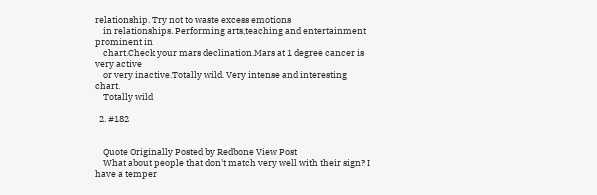relationship. Try not to waste excess emotions
    in relationships. Performing arts,teaching and entertainment prominent in
    chart.Check your mars declination.Mars at 1 degree cancer is very active
    or very inactive.Totally wild. Very intense and interesting chart.
    Totally wild

  2. #182


    Quote Originally Posted by Redbone View Post
    What about people that don't match very well with their sign? I have a temper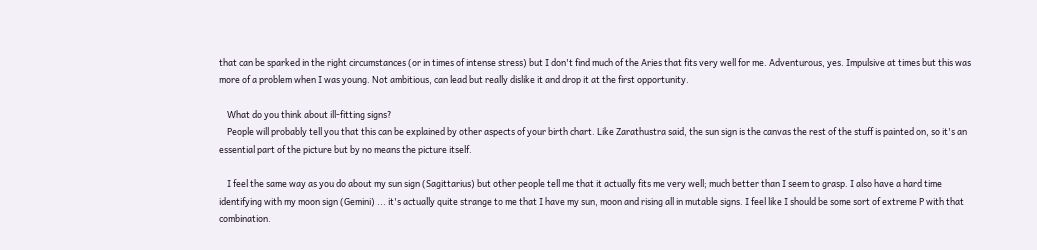that can be sparked in the right circumstances (or in times of intense stress) but I don't find much of the Aries that fits very well for me. Adventurous, yes. Impulsive at times but this was more of a problem when I was young. Not ambitious, can lead but really dislike it and drop it at the first opportunity.

    What do you think about ill-fitting signs?
    People will probably tell you that this can be explained by other aspects of your birth chart. Like Zarathustra said, the sun sign is the canvas the rest of the stuff is painted on, so it's an essential part of the picture but by no means the picture itself.

    I feel the same way as you do about my sun sign (Sagittarius) but other people tell me that it actually fits me very well; much better than I seem to grasp. I also have a hard time identifying with my moon sign (Gemini) ... it's actually quite strange to me that I have my sun, moon and rising all in mutable signs. I feel like I should be some sort of extreme P with that combination.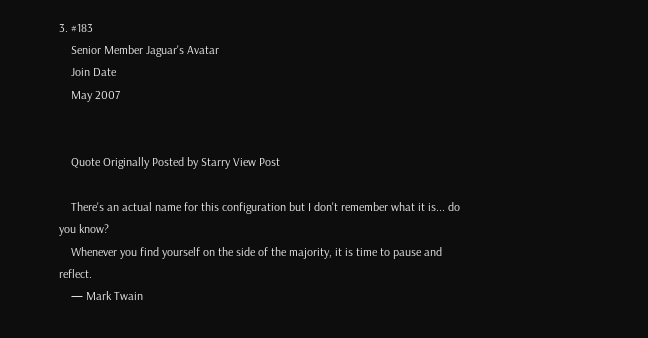3. #183
    Senior Member Jaguar's Avatar
    Join Date
    May 2007


    Quote Originally Posted by Starry View Post

    There's an actual name for this configuration but I don't remember what it is... do you know?
    Whenever you find yourself on the side of the majority, it is time to pause and reflect.
    — Mark Twain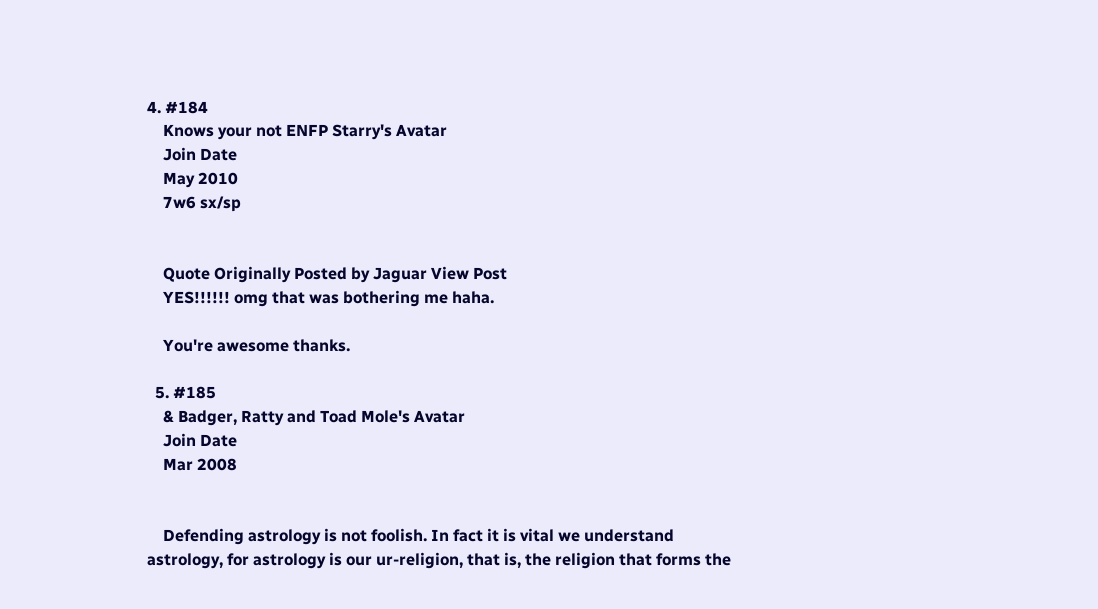4. #184
    Knows your not ENFP Starry's Avatar
    Join Date
    May 2010
    7w6 sx/sp


    Quote Originally Posted by Jaguar View Post
    YES!!!!!! omg that was bothering me haha.

    You're awesome thanks.

  5. #185
    & Badger, Ratty and Toad Mole's Avatar
    Join Date
    Mar 2008


    Defending astrology is not foolish. In fact it is vital we understand astrology, for astrology is our ur-religion, that is, the religion that forms the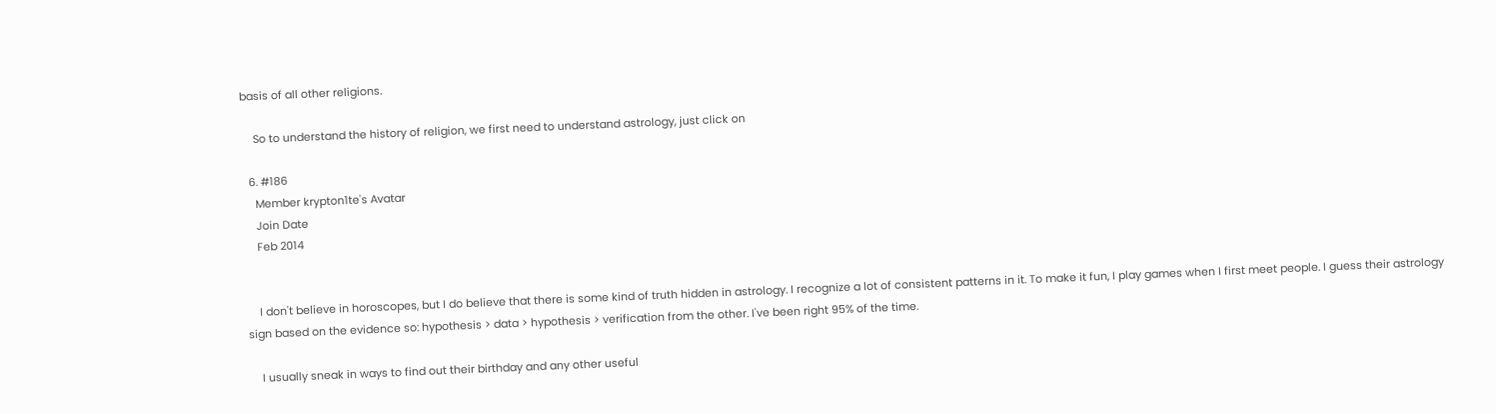basis of all other religions.

    So to understand the history of religion, we first need to understand astrology, just click on

  6. #186
    Member krypton1te's Avatar
    Join Date
    Feb 2014


    I don't believe in horoscopes, but I do believe that there is some kind of truth hidden in astrology. I recognize a lot of consistent patterns in it. To make it fun, I play games when I first meet people. I guess their astrology sign based on the evidence so: hypothesis > data > hypothesis > verification from the other. I've been right 95% of the time.

    I usually sneak in ways to find out their birthday and any other useful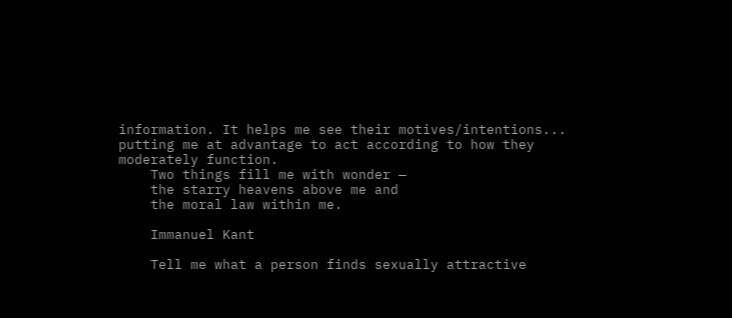information. It helps me see their motives/intentions... putting me at advantage to act according to how they moderately function.
    Two things fill me with wonder —
    the starry heavens above me and
    the moral law within me.

    Immanuel Kant

    Tell me what a person finds sexually attractive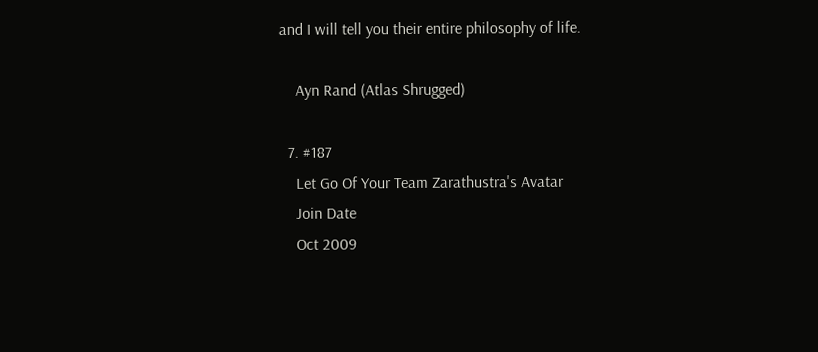and I will tell you their entire philosophy of life.

    Ayn Rand (Atlas Shrugged)

  7. #187
    Let Go Of Your Team Zarathustra's Avatar
    Join Date
    Oct 2009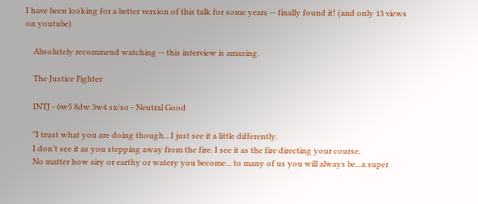I have been looking for a better version of this talk for some years -- finally found it! (and only 13 views on youtube)

    Absolutely recommend watching -- this interview is amazing.

    The Justice Fighter

    INTJ - 6w5 8dw 3w4 sx/so - Neutral Good

    "I trust what you are doing though…I just see it a little differently.
    I don’t see it as you stepping away from the fire. I see it as the fire directing your course.
    No matter how airy or earthy or watery you become... to many of us you will always be...a super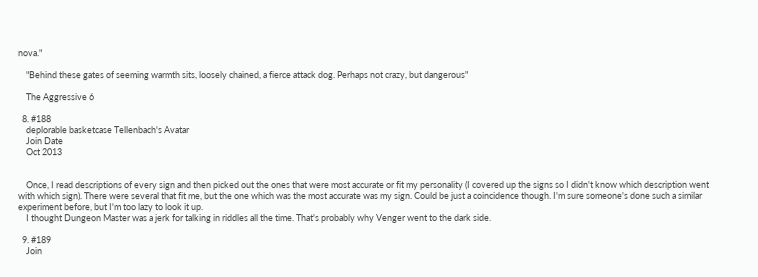nova."

    "Behind these gates of seeming warmth sits, loosely chained, a fierce attack dog. Perhaps not crazy, but dangerous"

    The Aggressive 6

  8. #188
    deplorable basketcase Tellenbach's Avatar
    Join Date
    Oct 2013


    Once, I read descriptions of every sign and then picked out the ones that were most accurate or fit my personality (I covered up the signs so I didn't know which description went with which sign). There were several that fit me, but the one which was the most accurate was my sign. Could be just a coincidence though. I'm sure someone's done such a similar experiment before, but I'm too lazy to look it up.
    I thought Dungeon Master was a jerk for talking in riddles all the time. That's probably why Venger went to the dark side.

  9. #189
    Join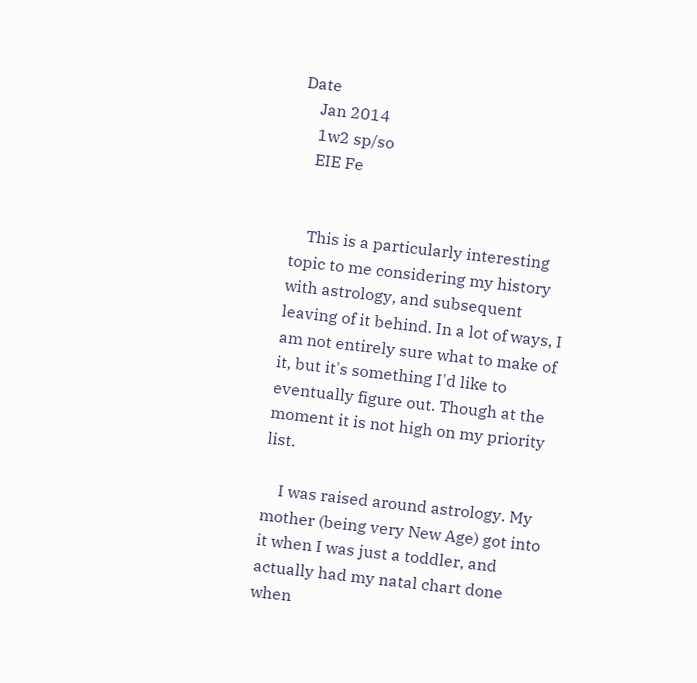Date
    Jan 2014
    1w2 sp/so
    EIE Fe


    This is a particularly interesting topic to me considering my history with astrology, and subsequent leaving of it behind. In a lot of ways, I am not entirely sure what to make of it, but it's something I'd like to eventually figure out. Though at the moment it is not high on my priority list.

    I was raised around astrology. My mother (being very New Age) got into it when I was just a toddler, and actually had my natal chart done when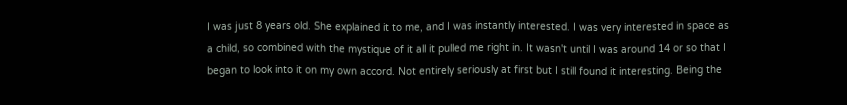I was just 8 years old. She explained it to me, and I was instantly interested. I was very interested in space as a child, so combined with the mystique of it all it pulled me right in. It wasn't until I was around 14 or so that I began to look into it on my own accord. Not entirely seriously at first but I still found it interesting. Being the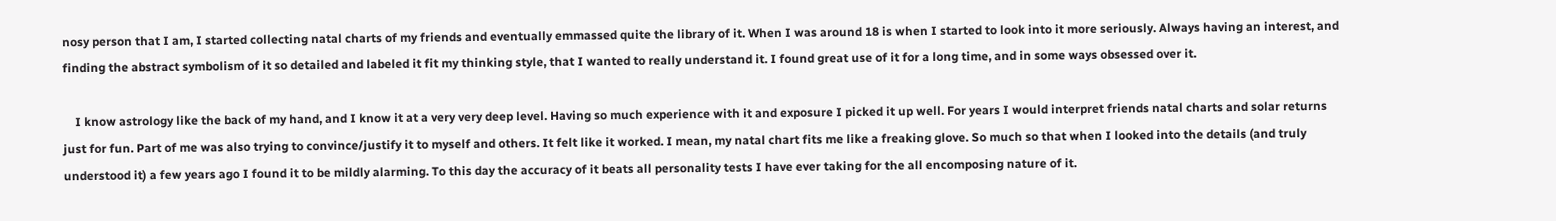nosy person that I am, I started collecting natal charts of my friends and eventually emmassed quite the library of it. When I was around 18 is when I started to look into it more seriously. Always having an interest, and finding the abstract symbolism of it so detailed and labeled it fit my thinking style, that I wanted to really understand it. I found great use of it for a long time, and in some ways obsessed over it.

    I know astrology like the back of my hand, and I know it at a very very deep level. Having so much experience with it and exposure I picked it up well. For years I would interpret friends natal charts and solar returns just for fun. Part of me was also trying to convince/justify it to myself and others. It felt like it worked. I mean, my natal chart fits me like a freaking glove. So much so that when I looked into the details (and truly understood it) a few years ago I found it to be mildly alarming. To this day the accuracy of it beats all personality tests I have ever taking for the all encomposing nature of it.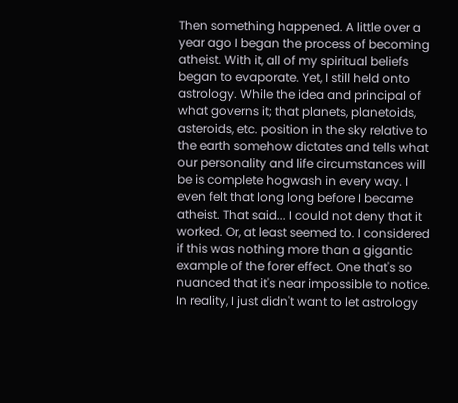Then something happened. A little over a year ago I began the process of becoming atheist. With it, all of my spiritual beliefs began to evaporate. Yet, I still held onto astrology. While the idea and principal of what governs it; that planets, planetoids, asteroids, etc. position in the sky relative to the earth somehow dictates and tells what our personality and life circumstances will be is complete hogwash in every way. I even felt that long long before I became atheist. That said... I could not deny that it worked. Or, at least seemed to. I considered if this was nothing more than a gigantic example of the forer effect. One that's so nuanced that it's near impossible to notice. In reality, I just didn't want to let astrology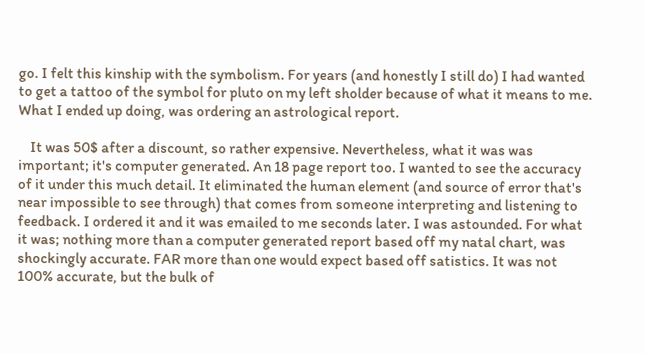go. I felt this kinship with the symbolism. For years (and honestly I still do) I had wanted to get a tattoo of the symbol for pluto on my left sholder because of what it means to me. What I ended up doing, was ordering an astrological report.

    It was 50$ after a discount, so rather expensive. Nevertheless, what it was was important; it's computer generated. An 18 page report too. I wanted to see the accuracy of it under this much detail. It eliminated the human element (and source of error that's near impossible to see through) that comes from someone interpreting and listening to feedback. I ordered it and it was emailed to me seconds later. I was astounded. For what it was; nothing more than a computer generated report based off my natal chart, was shockingly accurate. FAR more than one would expect based off satistics. It was not 100% accurate, but the bulk of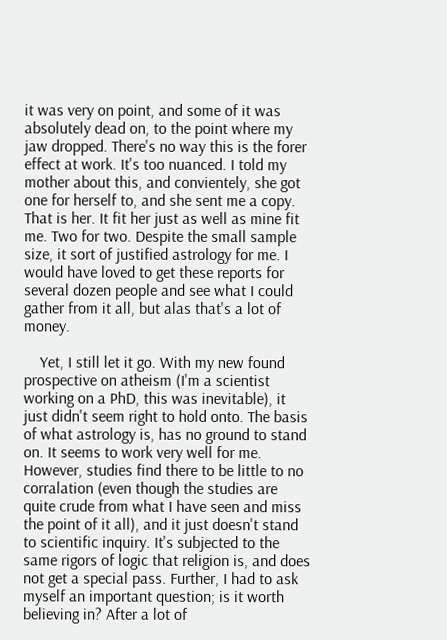it was very on point, and some of it was absolutely dead on, to the point where my jaw dropped. There's no way this is the forer effect at work. It's too nuanced. I told my mother about this, and convientely, she got one for herself to, and she sent me a copy. That is her. It fit her just as well as mine fit me. Two for two. Despite the small sample size, it sort of justified astrology for me. I would have loved to get these reports for several dozen people and see what I could gather from it all, but alas that's a lot of money.

    Yet, I still let it go. With my new found prospective on atheism (I'm a scientist working on a PhD, this was inevitable), it just didn't seem right to hold onto. The basis of what astrology is, has no ground to stand on. It seems to work very well for me. However, studies find there to be little to no corralation (even though the studies are quite crude from what I have seen and miss the point of it all), and it just doesn't stand to scientific inquiry. It's subjected to the same rigors of logic that religion is, and does not get a special pass. Further, I had to ask myself an important question; is it worth believing in? After a lot of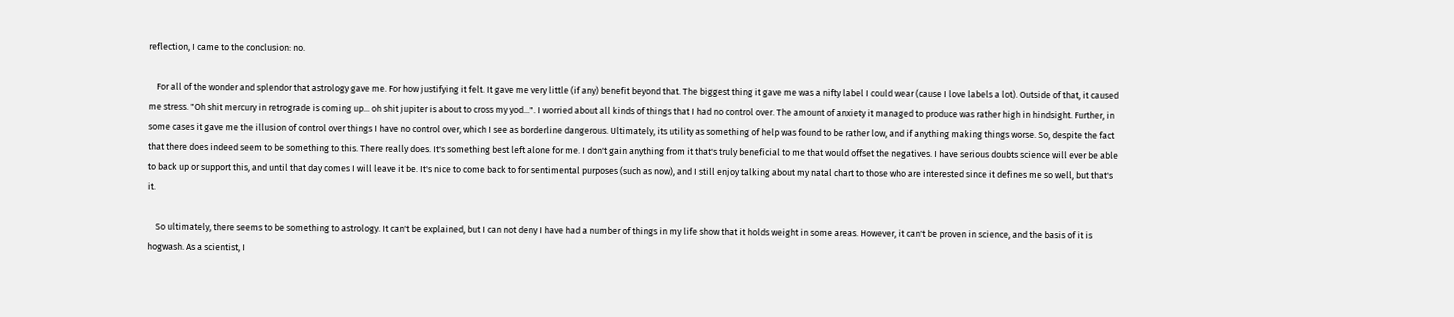reflection, I came to the conclusion: no.

    For all of the wonder and splendor that astrology gave me. For how justifying it felt. It gave me very little (if any) benefit beyond that. The biggest thing it gave me was a nifty label I could wear (cause I love labels a lot). Outside of that, it caused me stress. "Oh shit mercury in retrograde is coming up... oh shit jupiter is about to cross my yod...". I worried about all kinds of things that I had no control over. The amount of anxiety it managed to produce was rather high in hindsight. Further, in some cases it gave me the illusion of control over things I have no control over, which I see as borderline dangerous. Ultimately, its utility as something of help was found to be rather low, and if anything making things worse. So, despite the fact that there does indeed seem to be something to this. There really does. It's something best left alone for me. I don't gain anything from it that's truly beneficial to me that would offset the negatives. I have serious doubts science will ever be able to back up or support this, and until that day comes I will leave it be. It's nice to come back to for sentimental purposes (such as now), and I still enjoy talking about my natal chart to those who are interested since it defines me so well, but that's it.

    So ultimately, there seems to be something to astrology. It can't be explained, but I can not deny I have had a number of things in my life show that it holds weight in some areas. However, it can't be proven in science, and the basis of it is hogwash. As a scientist, I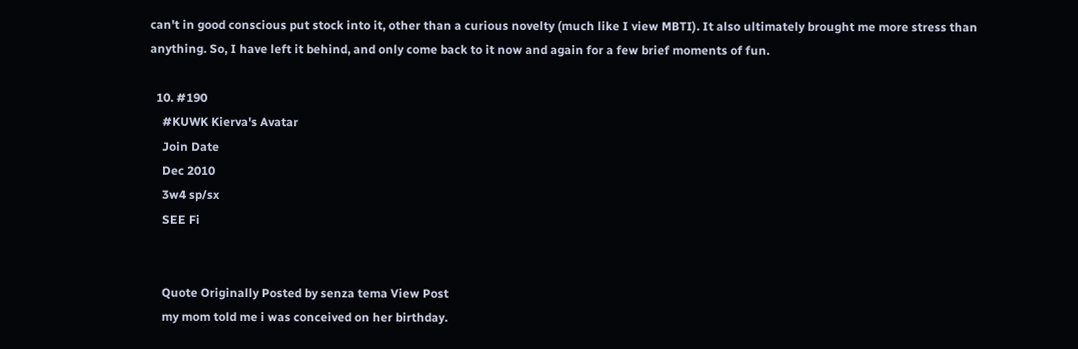can't in good conscious put stock into it, other than a curious novelty (much like I view MBTI). It also ultimately brought me more stress than anything. So, I have left it behind, and only come back to it now and again for a few brief moments of fun.

  10. #190
    #KUWK Kierva's Avatar
    Join Date
    Dec 2010
    3w4 sp/sx
    SEE Fi


    Quote Originally Posted by senza tema View Post
    my mom told me i was conceived on her birthday.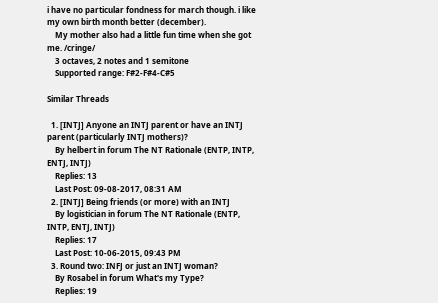i have no particular fondness for march though. i like my own birth month better (december).
    My mother also had a little fun time when she got me. /cringe/
    3 octaves, 2 notes and 1 semitone
    Supported range: F#2-F#4-C#5

Similar Threads

  1. [INTJ] Anyone an INTJ parent or have an INTJ parent (particularly INTJ mothers)?
    By helbert in forum The NT Rationale (ENTP, INTP, ENTJ, INTJ)
    Replies: 13
    Last Post: 09-08-2017, 08:31 AM
  2. [INTJ] Being friends (or more) with an INTJ
    By logistician in forum The NT Rationale (ENTP, INTP, ENTJ, INTJ)
    Replies: 17
    Last Post: 10-06-2015, 09:43 PM
  3. Round two: INFJ or just an INTJ woman?
    By Rosabel in forum What's my Type?
    Replies: 19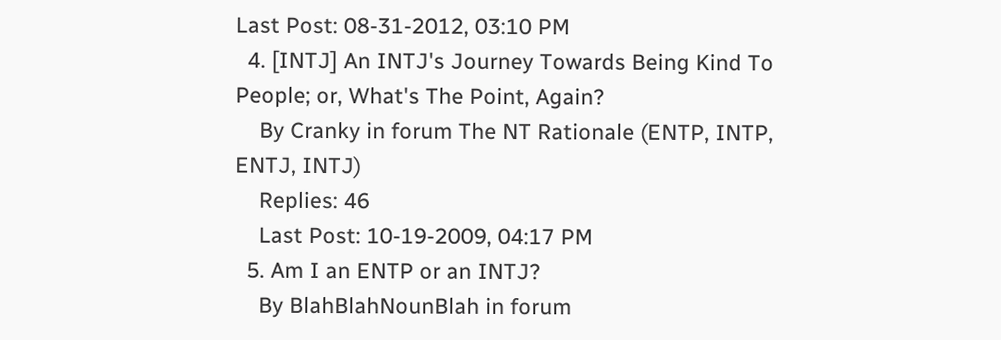Last Post: 08-31-2012, 03:10 PM
  4. [INTJ] An INTJ's Journey Towards Being Kind To People; or, What's The Point, Again?
    By Cranky in forum The NT Rationale (ENTP, INTP, ENTJ, INTJ)
    Replies: 46
    Last Post: 10-19-2009, 04:17 PM
  5. Am I an ENTP or an INTJ?
    By BlahBlahNounBlah in forum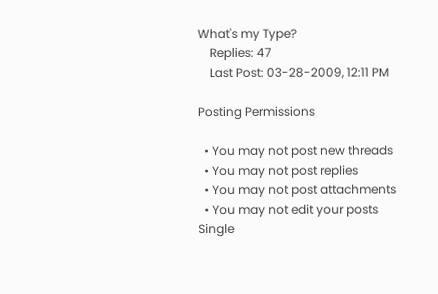What's my Type?
    Replies: 47
    Last Post: 03-28-2009, 12:11 PM

Posting Permissions

  • You may not post new threads
  • You may not post replies
  • You may not post attachments
  • You may not edit your posts
Single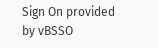Sign On provided by vBSSO